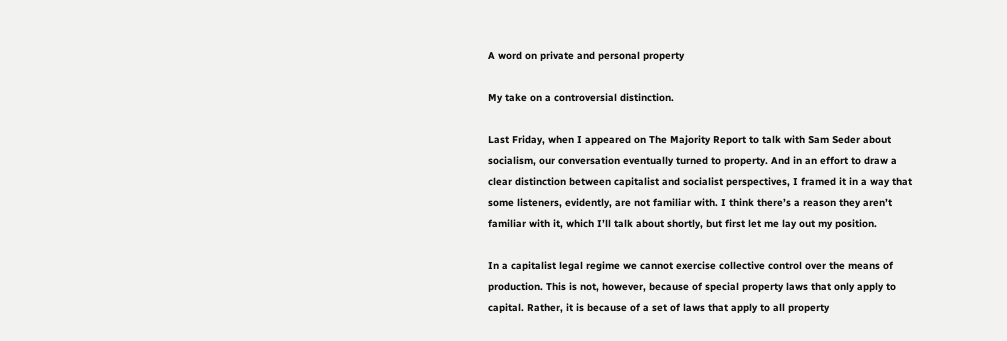A word on private and personal property

My take on a controversial distinction.

Last Friday, when I appeared on The Majority Report to talk with Sam Seder about socialism, our conversation eventually turned to property. And in an effort to draw a clear distinction between capitalist and socialist perspectives, I framed it in a way that some listeners, evidently, are not familiar with. I think there’s a reason they aren’t familiar with it, which I’ll talk about shortly, but first let me lay out my position.

In a capitalist legal regime we cannot exercise collective control over the means of production. This is not, however, because of special property laws that only apply to capital. Rather, it is because of a set of laws that apply to all property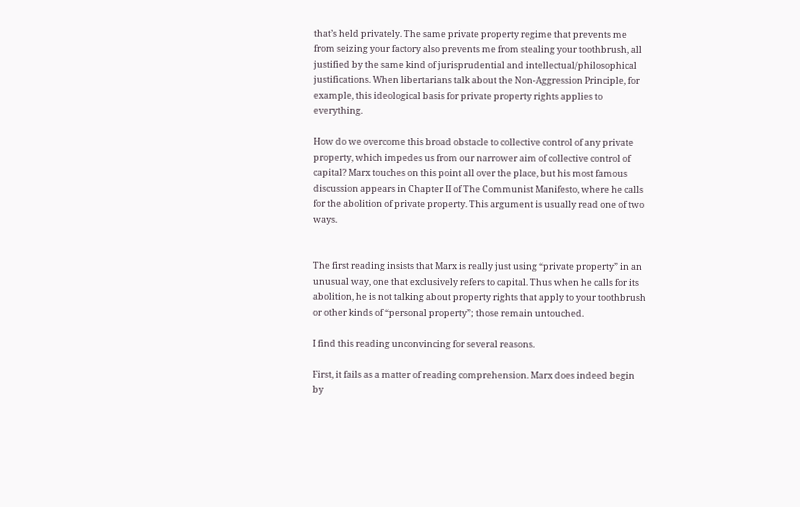that’s held privately. The same private property regime that prevents me from seizing your factory also prevents me from stealing your toothbrush, all justified by the same kind of jurisprudential and intellectual/philosophical justifications. When libertarians talk about the Non-Aggression Principle, for example, this ideological basis for private property rights applies to everything.

How do we overcome this broad obstacle to collective control of any private property, which impedes us from our narrower aim of collective control of capital? Marx touches on this point all over the place, but his most famous discussion appears in Chapter II of The Communist Manifesto, where he calls for the abolition of private property. This argument is usually read one of two ways.


The first reading insists that Marx is really just using “private property” in an unusual way, one that exclusively refers to capital. Thus when he calls for its abolition, he is not talking about property rights that apply to your toothbrush or other kinds of “personal property”; those remain untouched.

I find this reading unconvincing for several reasons.

First, it fails as a matter of reading comprehension. Marx does indeed begin by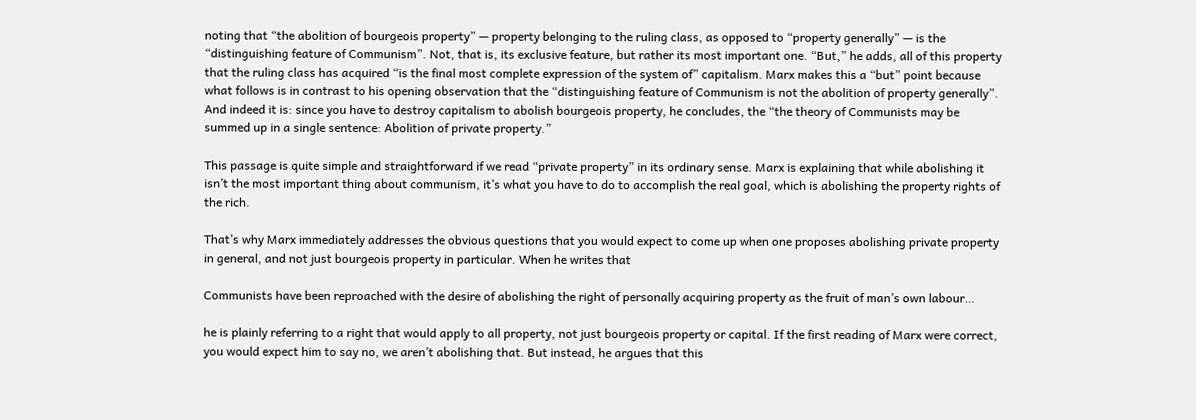noting that “the abolition of bourgeois property” — property belonging to the ruling class, as opposed to “property generally” — is the “distinguishing feature of Communism”. Not, that is, its exclusive feature, but rather its most important one. “But,” he adds, all of this property that the ruling class has acquired “is the final most complete expression of the system of” capitalism. Marx makes this a “but” point because what follows is in contrast to his opening observation that the “distinguishing feature of Communism is not the abolition of property generally”. And indeed it is: since you have to destroy capitalism to abolish bourgeois property, he concludes, the “the theory of Communists may be summed up in a single sentence: Abolition of private property.”

This passage is quite simple and straightforward if we read “private property” in its ordinary sense. Marx is explaining that while abolishing it isn’t the most important thing about communism, it’s what you have to do to accomplish the real goal, which is abolishing the property rights of the rich.

That’s why Marx immediately addresses the obvious questions that you would expect to come up when one proposes abolishing private property in general, and not just bourgeois property in particular. When he writes that

Communists have been reproached with the desire of abolishing the right of personally acquiring property as the fruit of man’s own labour…

he is plainly referring to a right that would apply to all property, not just bourgeois property or capital. If the first reading of Marx were correct, you would expect him to say no, we aren’t abolishing that. But instead, he argues that this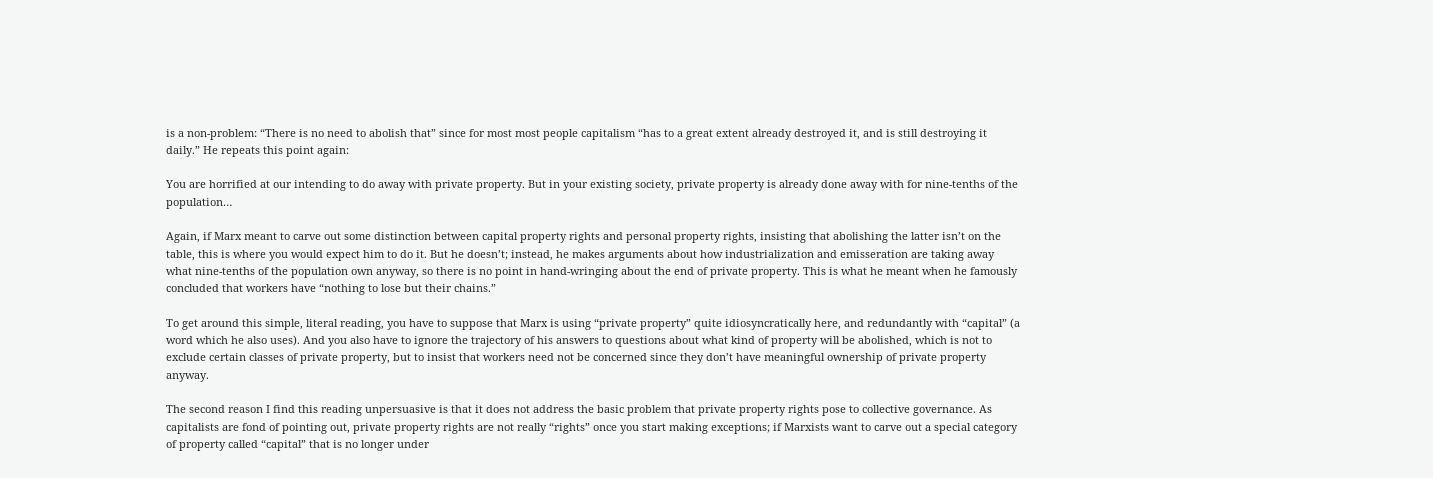is a non-problem: “There is no need to abolish that” since for most most people capitalism “has to a great extent already destroyed it, and is still destroying it daily.” He repeats this point again:

You are horrified at our intending to do away with private property. But in your existing society, private property is already done away with for nine-tenths of the population…

Again, if Marx meant to carve out some distinction between capital property rights and personal property rights, insisting that abolishing the latter isn’t on the table, this is where you would expect him to do it. But he doesn’t; instead, he makes arguments about how industrialization and emisseration are taking away what nine-tenths of the population own anyway, so there is no point in hand-wringing about the end of private property. This is what he meant when he famously concluded that workers have “nothing to lose but their chains.”

To get around this simple, literal reading, you have to suppose that Marx is using “private property” quite idiosyncratically here, and redundantly with “capital” (a word which he also uses). And you also have to ignore the trajectory of his answers to questions about what kind of property will be abolished, which is not to exclude certain classes of private property, but to insist that workers need not be concerned since they don’t have meaningful ownership of private property anyway.

The second reason I find this reading unpersuasive is that it does not address the basic problem that private property rights pose to collective governance. As capitalists are fond of pointing out, private property rights are not really “rights” once you start making exceptions; if Marxists want to carve out a special category of property called “capital” that is no longer under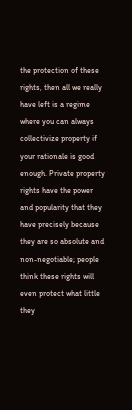the protection of these rights, then all we really have left is a regime where you can always collectivize property if your rationale is good enough. Private property rights have the power and popularity that they have precisely because they are so absolute and non-negotiable; people think these rights will even protect what little they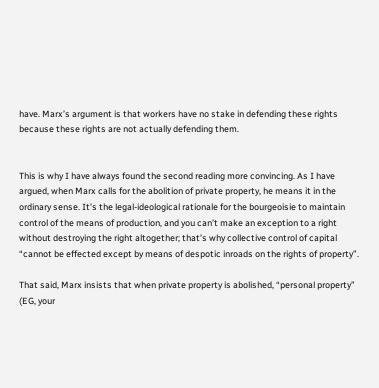have. Marx’s argument is that workers have no stake in defending these rights because these rights are not actually defending them.


This is why I have always found the second reading more convincing. As I have argued, when Marx calls for the abolition of private property, he means it in the ordinary sense. It’s the legal-ideological rationale for the bourgeoisie to maintain control of the means of production, and you can’t make an exception to a right without destroying the right altogether; that’s why collective control of capital “cannot be effected except by means of despotic inroads on the rights of property”.

That said, Marx insists that when private property is abolished, “personal property” (EG, your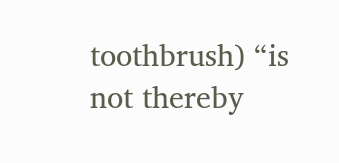toothbrush) “is not thereby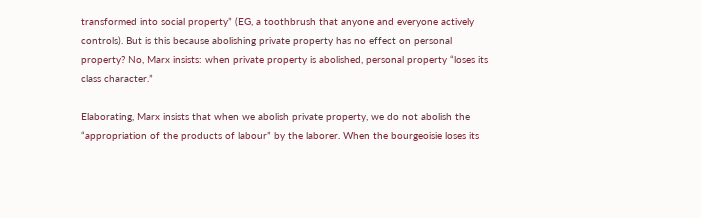transformed into social property” (EG, a toothbrush that anyone and everyone actively controls). But is this because abolishing private property has no effect on personal property? No, Marx insists: when private property is abolished, personal property “loses its class character.”

Elaborating, Marx insists that when we abolish private property, we do not abolish the “appropriation of the products of labour” by the laborer. When the bourgeoisie loses its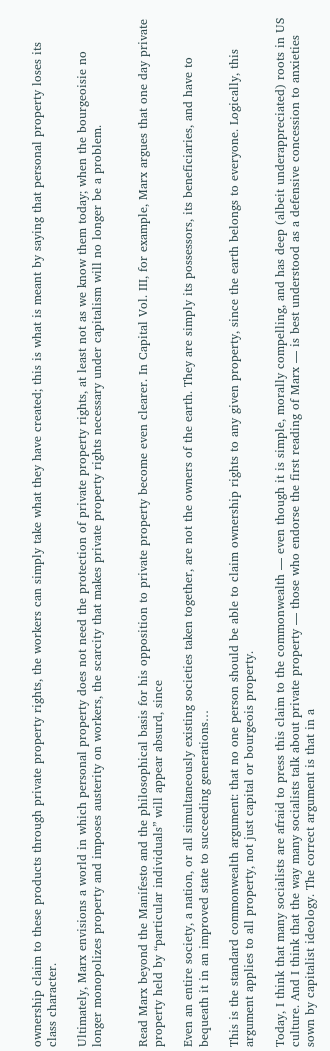ownership claim to these products through private property rights, the workers can simply take what they have created; this is what is meant by saying that personal property loses its class character.

Ultimately, Marx envisions a world in which personal property does not need the protection of private property rights, at least not as we know them today; when the bourgeoisie no longer monopolizes property and imposes austerity on workers, the scarcity that makes private property rights necessary under capitalism will no longer be a problem.


Read Marx beyond the Manifesto and the philosophical basis for his opposition to private property become even clearer. In Capital Vol. III, for example, Marx argues that one day private property held by “particular individuals” will appear absurd, since

Even an entire society, a nation, or all simultaneously existing societies taken together, are not the owners of the earth. They are simply its possessors, its beneficiaries, and have to bequeath it in an improved state to succeeding generations…

This is the standard commonwealth argument: that no one person should be able to claim ownership rights to any given property, since the earth belongs to everyone. Logically, this argument applies to all property, not just capital or bourgeois property.

Today, I think that many socialists are afraid to press this claim to the commonwealth — even though it is simple, morally compelling, and has deep (albeit underappreciated) roots in US culture. And I think that the way many socialists talk about private property — those who endorse the first reading of Marx — is best understood as a defensive concession to anxieties sown by capitalist ideology. The correct argument is that in a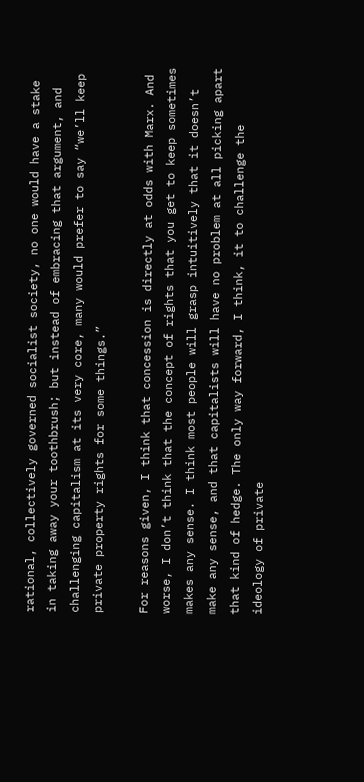rational, collectively governed socialist society, no one would have a stake in taking away your toothbrush; but instead of embracing that argument, and challenging capitalism at its very core, many would prefer to say “we’ll keep private property rights for some things.”

For reasons given, I think that concession is directly at odds with Marx. And worse, I don’t think that the concept of rights that you get to keep sometimes makes any sense. I think most people will grasp intuitively that it doesn’t make any sense, and that capitalists will have no problem at all picking apart that kind of hedge. The only way forward, I think, it to challenge the ideology of private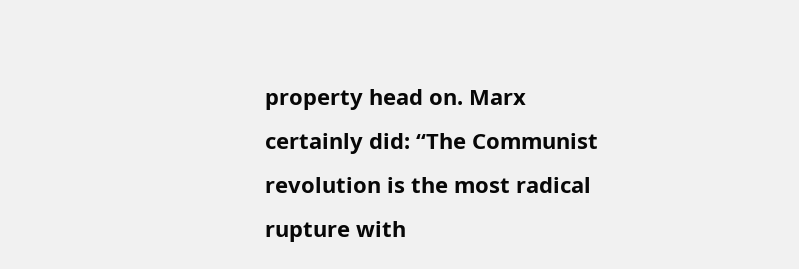property head on. Marx certainly did: “The Communist revolution is the most radical rupture with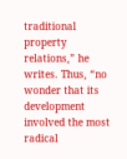traditional property relations,” he writes. Thus, “no wonder that its development involved the most radical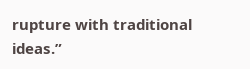rupture with traditional ideas.”